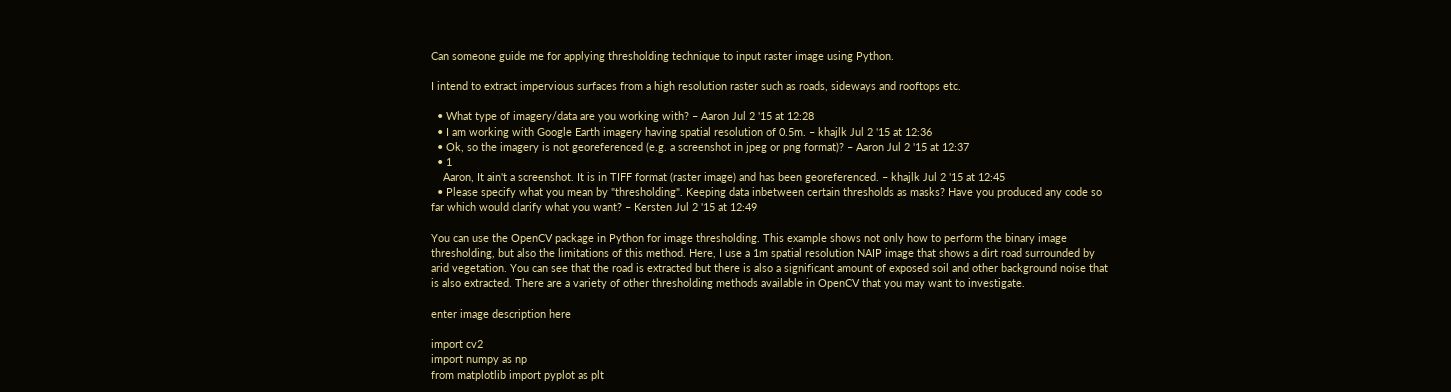Can someone guide me for applying thresholding technique to input raster image using Python.

I intend to extract impervious surfaces from a high resolution raster such as roads, sideways and rooftops etc.

  • What type of imagery/data are you working with? – Aaron Jul 2 '15 at 12:28
  • I am working with Google Earth imagery having spatial resolution of 0.5m. – khajlk Jul 2 '15 at 12:36
  • Ok, so the imagery is not georeferenced (e.g. a screenshot in jpeg or png format)? – Aaron Jul 2 '15 at 12:37
  • 1
    Aaron, It ain't a screenshot. It is in TIFF format (raster image) and has been georeferenced. – khajlk Jul 2 '15 at 12:45
  • Please specify what you mean by "thresholding". Keeping data inbetween certain thresholds as masks? Have you produced any code so far which would clarify what you want? – Kersten Jul 2 '15 at 12:49

You can use the OpenCV package in Python for image thresholding. This example shows not only how to perform the binary image thresholding, but also the limitations of this method. Here, I use a 1m spatial resolution NAIP image that shows a dirt road surrounded by arid vegetation. You can see that the road is extracted but there is also a significant amount of exposed soil and other background noise that is also extracted. There are a variety of other thresholding methods available in OpenCV that you may want to investigate.

enter image description here

import cv2
import numpy as np
from matplotlib import pyplot as plt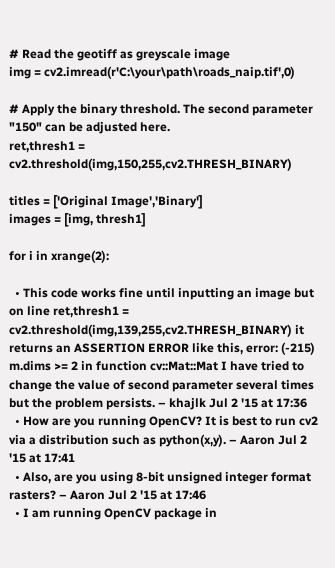# Read the geotiff as greyscale image
img = cv2.imread(r'C:\your\path\roads_naip.tif',0)

# Apply the binary threshold. The second parameter "150" can be adjusted here.
ret,thresh1 = cv2.threshold(img,150,255,cv2.THRESH_BINARY)

titles = ['Original Image','Binary']
images = [img, thresh1]

for i in xrange(2):

  • This code works fine until inputting an image but on line ret,thresh1 = cv2.threshold(img,139,255,cv2.THRESH_BINARY) it returns an ASSERTION ERROR like this, error: (-215) m.dims >= 2 in function cv::Mat::Mat I have tried to change the value of second parameter several times but the problem persists. – khajlk Jul 2 '15 at 17:36
  • How are you running OpenCV? It is best to run cv2 via a distribution such as python(x,y). – Aaron Jul 2 '15 at 17:41
  • Also, are you using 8-bit unsigned integer format rasters? – Aaron Jul 2 '15 at 17:46
  • I am running OpenCV package in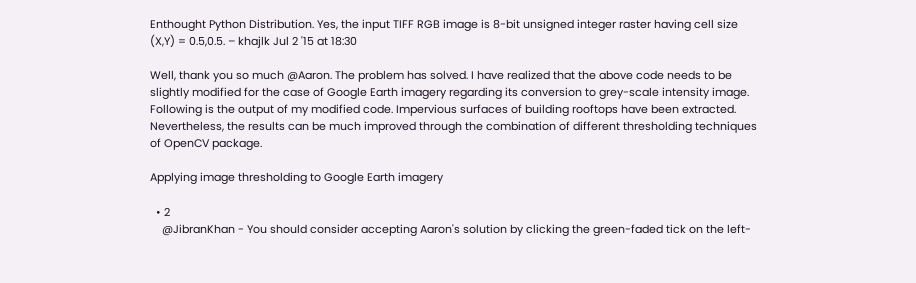Enthought Python Distribution. Yes, the input TIFF RGB image is 8-bit unsigned integer raster having cell size (X,Y) = 0.5,0.5. – khajlk Jul 2 '15 at 18:30

Well, thank you so much @Aaron. The problem has solved. I have realized that the above code needs to be slightly modified for the case of Google Earth imagery regarding its conversion to grey-scale intensity image. Following is the output of my modified code. Impervious surfaces of building rooftops have been extracted. Nevertheless, the results can be much improved through the combination of different thresholding techniques of OpenCV package.

Applying image thresholding to Google Earth imagery

  • 2
    @JibranKhan - You should consider accepting Aaron's solution by clicking the green-faded tick on the left-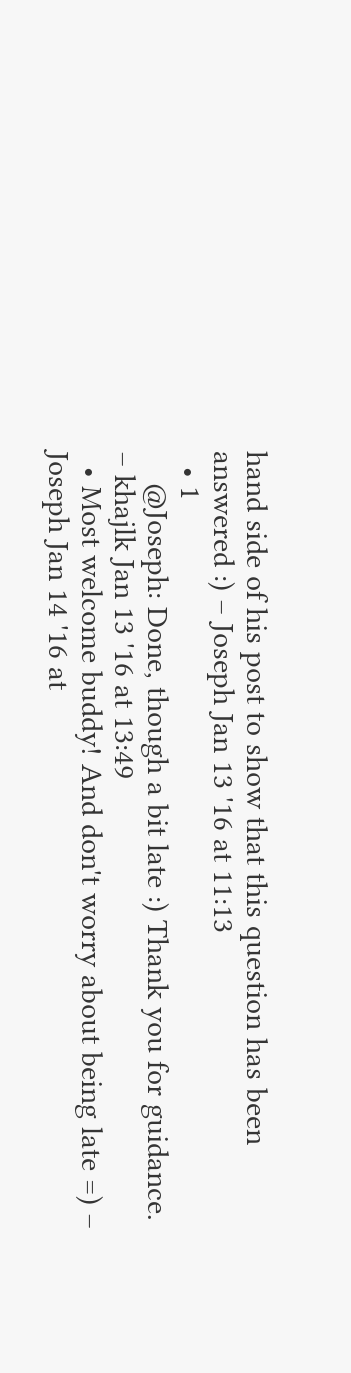hand side of his post to show that this question has been answered :) – Joseph Jan 13 '16 at 11:13
  • 1
    @Joseph: Done, though a bit late :) Thank you for guidance. – khajlk Jan 13 '16 at 13:49
  • Most welcome buddy! And don't worry about being late =) – Joseph Jan 14 '16 at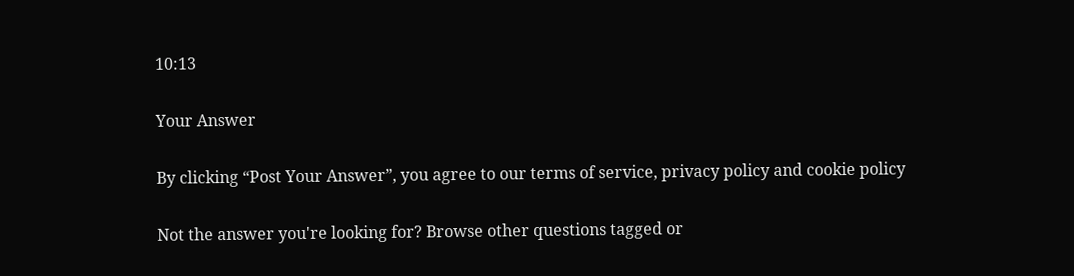10:13

Your Answer

By clicking “Post Your Answer”, you agree to our terms of service, privacy policy and cookie policy

Not the answer you're looking for? Browse other questions tagged or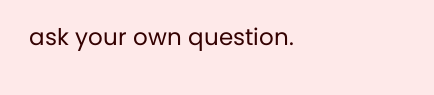ask your own question.